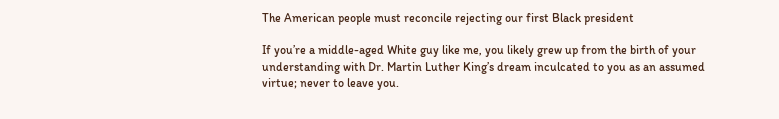The American people must reconcile rejecting our first Black president

If you’re a middle-aged White guy like me, you likely grew up from the birth of your understanding with Dr. Martin Luther King’s dream inculcated to you as an assumed virtue; never to leave you.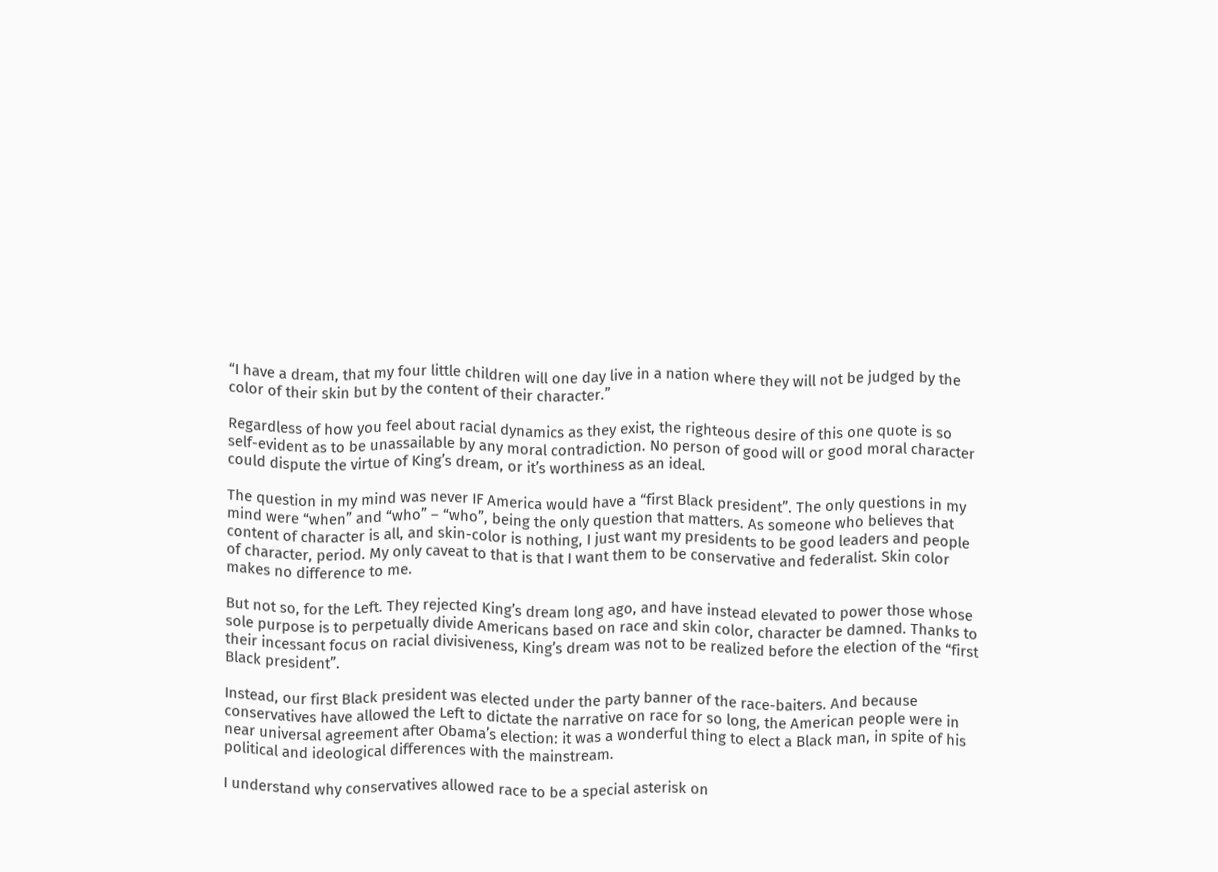“I have a dream, that my four little children will one day live in a nation where they will not be judged by the color of their skin but by the content of their character.”

Regardless of how you feel about racial dynamics as they exist, the righteous desire of this one quote is so self-evident as to be unassailable by any moral contradiction. No person of good will or good moral character could dispute the virtue of King’s dream, or it’s worthiness as an ideal.

The question in my mind was never IF America would have a “first Black president”. The only questions in my mind were “when” and “who” – “who”, being the only question that matters. As someone who believes that content of character is all, and skin-color is nothing, I just want my presidents to be good leaders and people of character, period. My only caveat to that is that I want them to be conservative and federalist. Skin color makes no difference to me.

But not so, for the Left. They rejected King’s dream long ago, and have instead elevated to power those whose sole purpose is to perpetually divide Americans based on race and skin color, character be damned. Thanks to their incessant focus on racial divisiveness, King’s dream was not to be realized before the election of the “first Black president”.

Instead, our first Black president was elected under the party banner of the race-baiters. And because conservatives have allowed the Left to dictate the narrative on race for so long, the American people were in near universal agreement after Obama’s election: it was a wonderful thing to elect a Black man, in spite of his political and ideological differences with the mainstream.

I understand why conservatives allowed race to be a special asterisk on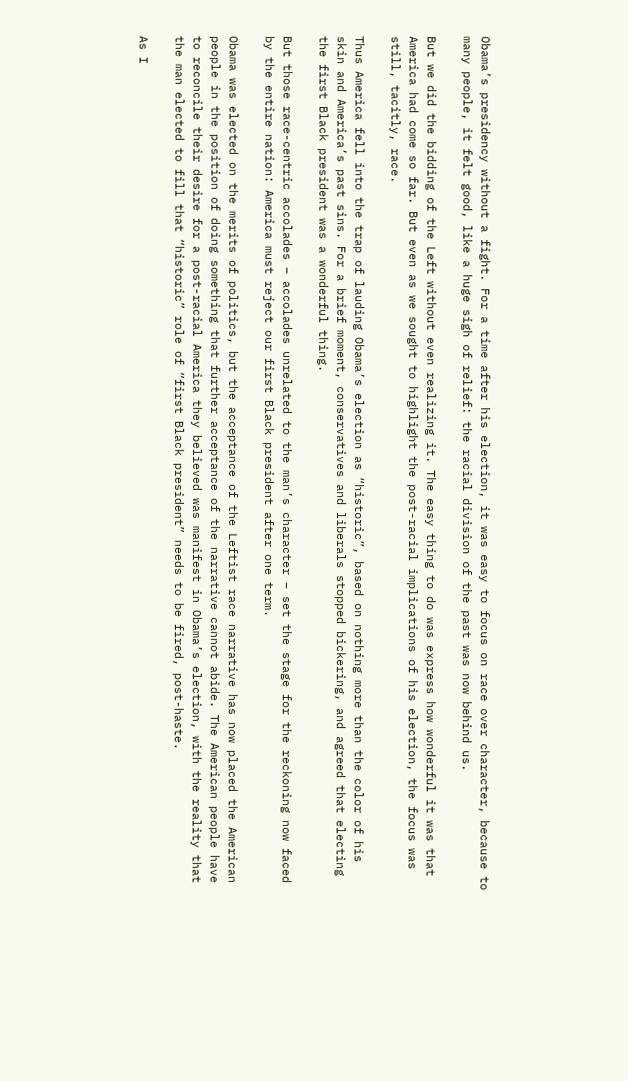Obama’s presidency without a fight. For a time after his election, it was easy to focus on race over character, because to many people, it felt good, like a huge sigh of relief: the racial division of the past was now behind us.

But we did the bidding of the Left without even realizing it. The easy thing to do was express how wonderful it was that America had come so far. But even as we sought to highlight the post-racial implications of his election, the focus was still, tacitly, race.

Thus America fell into the trap of lauding Obama’s election as “historic”, based on nothing more than the color of his skin and America’s past sins. For a brief moment, conservatives and liberals stopped bickering, and agreed that electing the first Black president was a wonderful thing.

But those race-centric accolades – accolades unrelated to the man’s character – set the stage for the reckoning now faced by the entire nation: America must reject our first Black president after one term.

Obama was elected on the merits of politics, but the acceptance of the Leftist race narrative has now placed the American people in the position of doing something that further acceptance of the narrative cannot abide. The American people have to reconcile their desire for a post-racial America they believed was manifest in Obama’s election, with the reality that the man elected to fill that “historic” role of “first Black president” needs to be fired, post-haste.

As I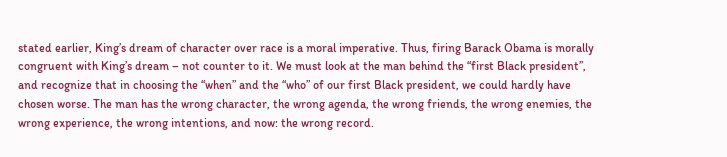stated earlier, King’s dream of character over race is a moral imperative. Thus, firing Barack Obama is morally congruent with King’s dream – not counter to it. We must look at the man behind the “first Black president”, and recognize that in choosing the “when” and the “who” of our first Black president, we could hardly have chosen worse. The man has the wrong character, the wrong agenda, the wrong friends, the wrong enemies, the wrong experience, the wrong intentions, and now: the wrong record.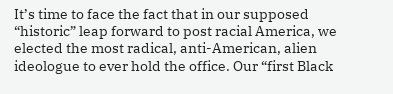It’s time to face the fact that in our supposed “historic” leap forward to post racial America, we elected the most radical, anti-American, alien ideologue to ever hold the office. Our “first Black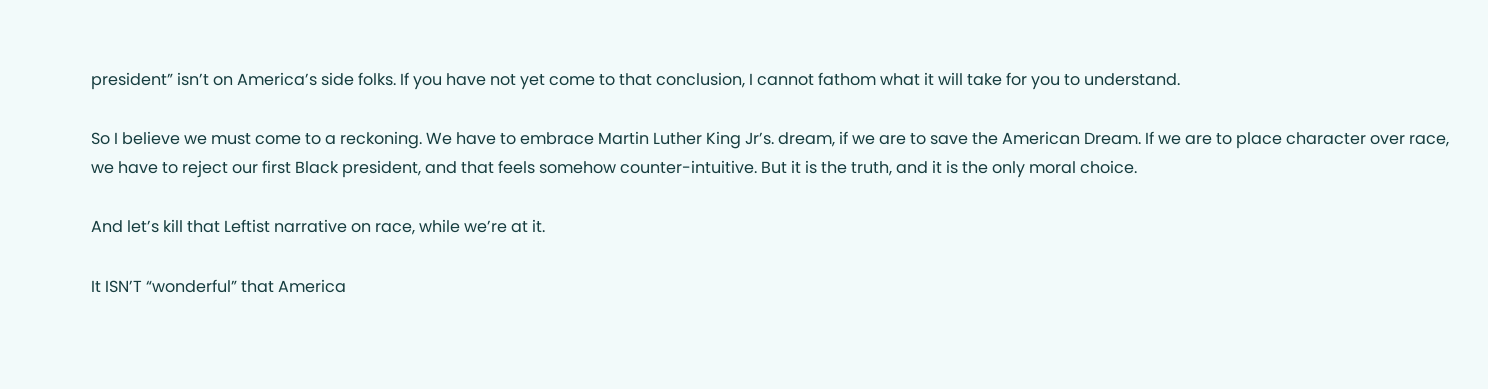president” isn’t on America’s side folks. If you have not yet come to that conclusion, I cannot fathom what it will take for you to understand.

So I believe we must come to a reckoning. We have to embrace Martin Luther King Jr’s. dream, if we are to save the American Dream. If we are to place character over race, we have to reject our first Black president, and that feels somehow counter-intuitive. But it is the truth, and it is the only moral choice.

And let’s kill that Leftist narrative on race, while we’re at it.

It ISN’T “wonderful” that America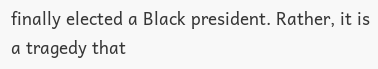finally elected a Black president. Rather, it is a tragedy that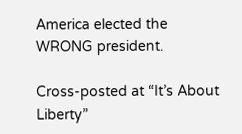America elected the WRONG president.

Cross-posted at “It’s About Liberty”